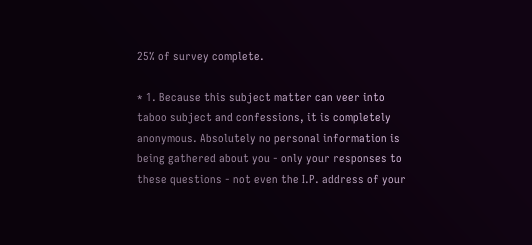25% of survey complete.

* 1. Because this subject matter can veer into taboo subject and confessions, it is completely anonymous. Absolutely no personal information is being gathered about you - only your responses to these questions - not even the I.P. address of your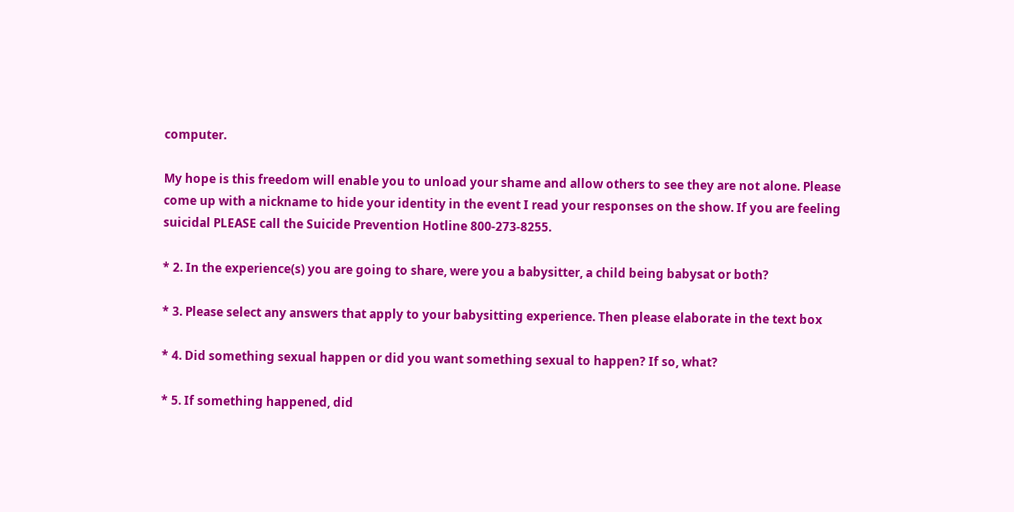computer.

My hope is this freedom will enable you to unload your shame and allow others to see they are not alone. Please come up with a nickname to hide your identity in the event I read your responses on the show. If you are feeling suicidal PLEASE call the Suicide Prevention Hotline 800-273-8255.

* 2. In the experience(s) you are going to share, were you a babysitter, a child being babysat or both?

* 3. Please select any answers that apply to your babysitting experience. Then please elaborate in the text box

* 4. Did something sexual happen or did you want something sexual to happen? If so, what?

* 5. If something happened, did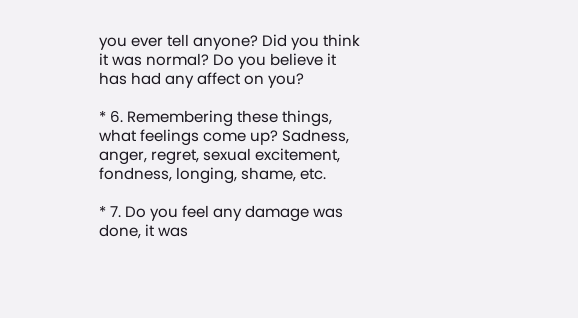you ever tell anyone? Did you think it was normal? Do you believe it has had any affect on you?

* 6. Remembering these things, what feelings come up? Sadness, anger, regret, sexual excitement, fondness, longing, shame, etc.

* 7. Do you feel any damage was done, it was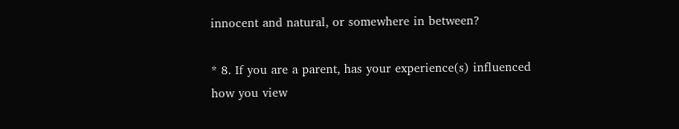innocent and natural, or somewhere in between?

* 8. If you are a parent, has your experience(s) influenced how you view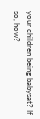your children being babysat? If so, how?